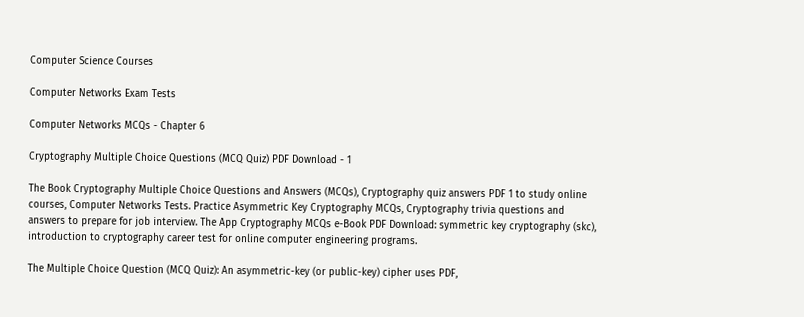Computer Science Courses

Computer Networks Exam Tests

Computer Networks MCQs - Chapter 6

Cryptography Multiple Choice Questions (MCQ Quiz) PDF Download - 1

The Book Cryptography Multiple Choice Questions and Answers (MCQs), Cryptography quiz answers PDF 1 to study online courses, Computer Networks Tests. Practice Asymmetric Key Cryptography MCQs, Cryptography trivia questions and answers to prepare for job interview. The App Cryptography MCQs e-Book PDF Download: symmetric key cryptography (skc), introduction to cryptography career test for online computer engineering programs.

The Multiple Choice Question (MCQ Quiz): An asymmetric-key (or public-key) cipher uses PDF,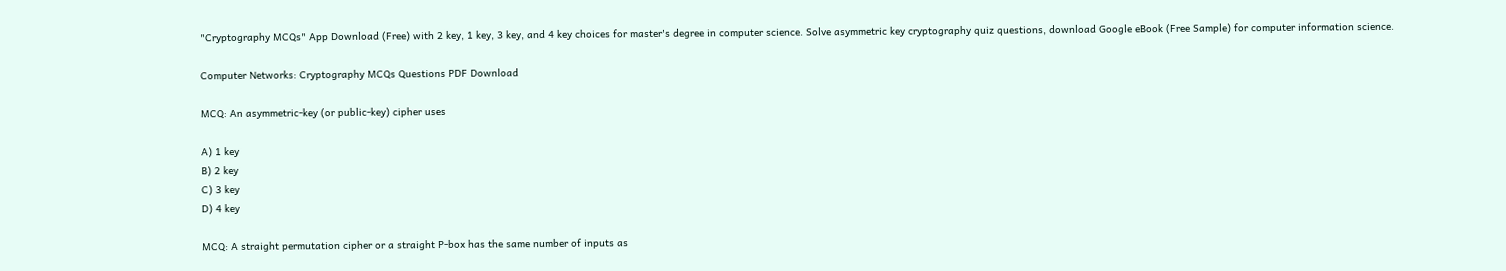"Cryptography MCQs" App Download (Free) with 2 key, 1 key, 3 key, and 4 key choices for master's degree in computer science. Solve asymmetric key cryptography quiz questions, download Google eBook (Free Sample) for computer information science.

Computer Networks: Cryptography MCQs Questions PDF Download

MCQ: An asymmetric-key (or public-key) cipher uses

A) 1 key
B) 2 key
C) 3 key
D) 4 key

MCQ: A straight permutation cipher or a straight P-box has the same number of inputs as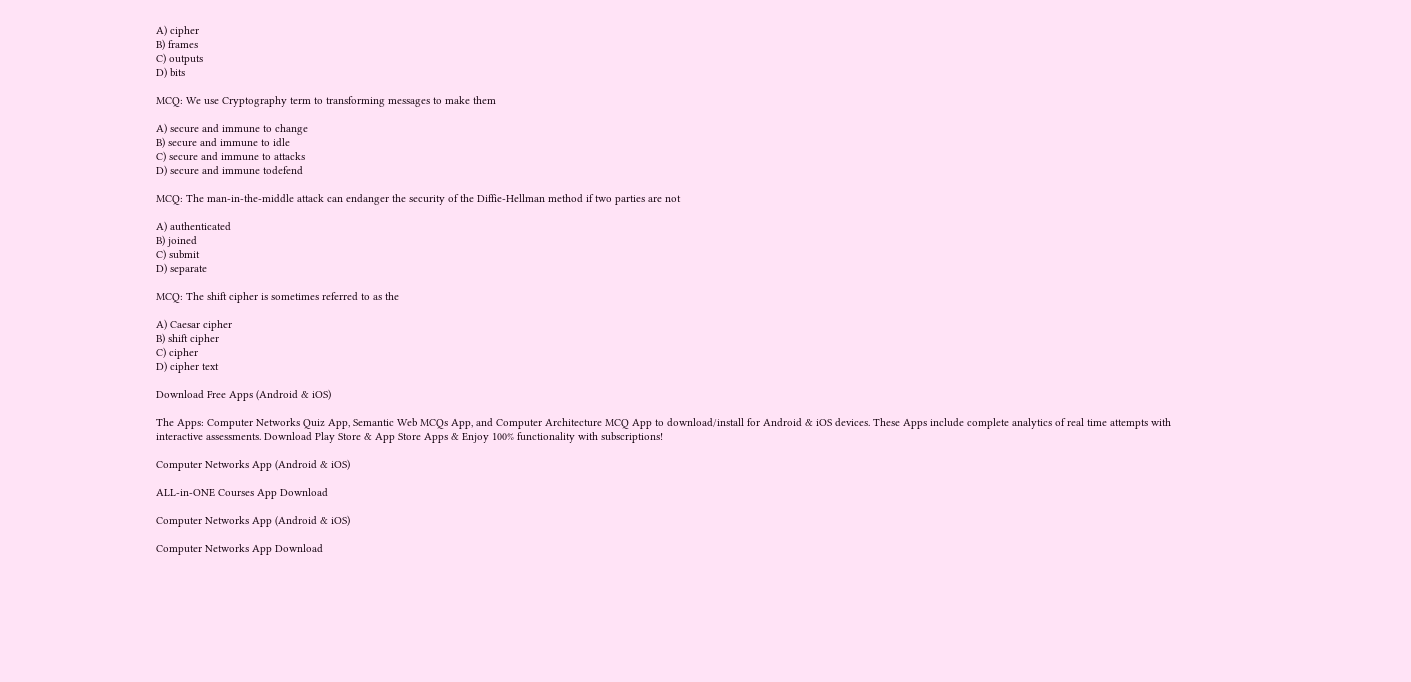A) cipher
B) frames
C) outputs
D) bits

MCQ: We use Cryptography term to transforming messages to make them

A) secure and immune to change
B) secure and immune to idle
C) secure and immune to attacks
D) secure and immune todefend

MCQ: The man-in-the-middle attack can endanger the security of the Diffie-Hellman method if two parties are not

A) authenticated
B) joined
C) submit
D) separate

MCQ: The shift cipher is sometimes referred to as the

A) Caesar cipher
B) shift cipher
C) cipher
D) cipher text

Download Free Apps (Android & iOS)

The Apps: Computer Networks Quiz App, Semantic Web MCQs App, and Computer Architecture MCQ App to download/install for Android & iOS devices. These Apps include complete analytics of real time attempts with interactive assessments. Download Play Store & App Store Apps & Enjoy 100% functionality with subscriptions!

Computer Networks App (Android & iOS)

ALL-in-ONE Courses App Download

Computer Networks App (Android & iOS)

Computer Networks App Download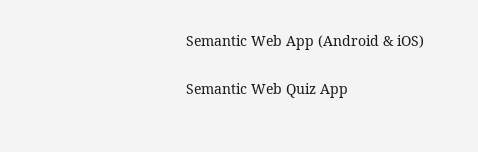Semantic Web App (Android & iOS)

Semantic Web Quiz App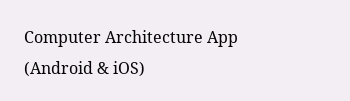Computer Architecture App (Android & iOS)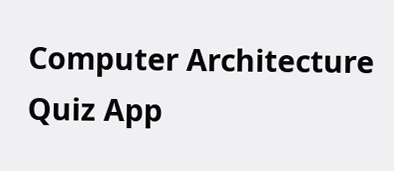Computer Architecture Quiz App